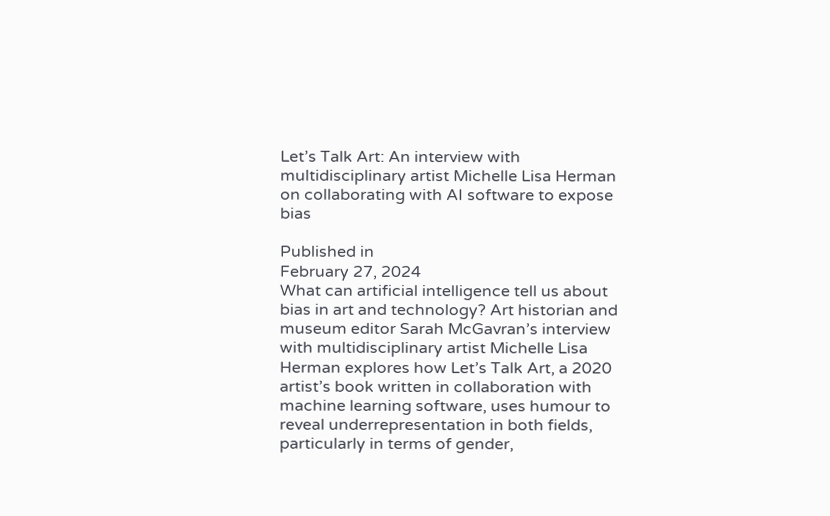Let’s Talk Art: An interview with multidisciplinary artist Michelle Lisa Herman on collaborating with AI software to expose bias

Published in
February 27, 2024
What can artificial intelligence tell us about bias in art and technology? Art historian and museum editor Sarah McGavran’s interview with multidisciplinary artist Michelle Lisa Herman explores how Let’s Talk Art, a 2020 artist’s book written in collaboration with machine learning software, uses humour to reveal underrepresentation in both fields, particularly in terms of gender,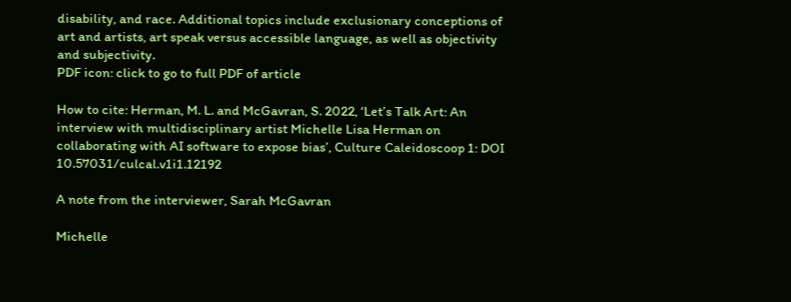disability, and race. Additional topics include exclusionary conceptions of art and artists, art speak versus accessible language, as well as objectivity and subjectivity.
PDF icon: click to go to full PDF of article

How to cite: Herman, M. L. and McGavran, S. 2022, ‘Let’s Talk Art: An interview with multidisciplinary artist Michelle Lisa Herman on collaborating with AI software to expose bias’, Culture Caleidoscoop 1: DOI 10.57031/culcal.v1i1.12192

A note from the interviewer, Sarah McGavran

Michelle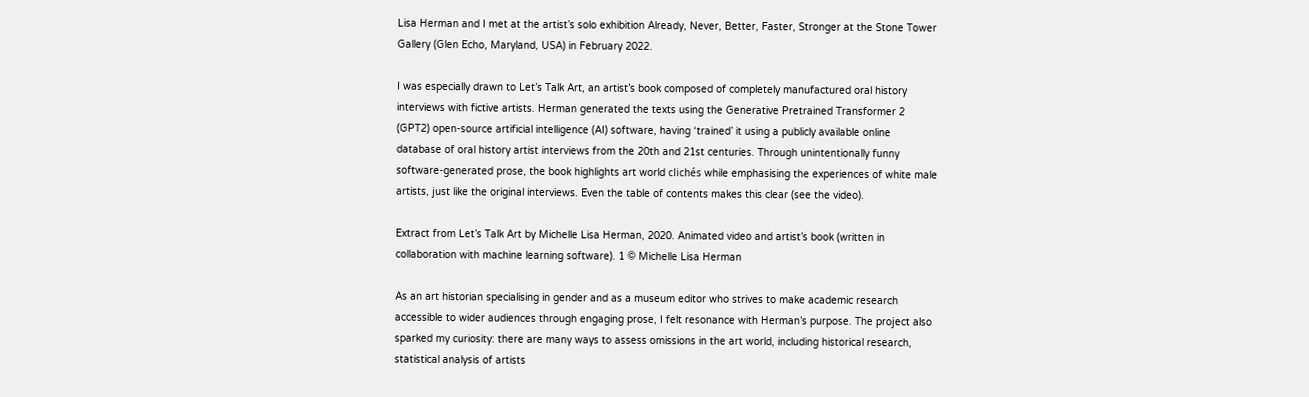Lisa Herman and I met at the artist’s solo exhibition Already, Never, Better, Faster, Stronger at the Stone Tower Gallery (Glen Echo, Maryland, USA) in February 2022.

I was especially drawn to Let’s Talk Art, an artist’s book composed of completely manufactured oral history interviews with fictive artists. Herman generated the texts using the Generative Pretrained Transformer 2 (GPT2) open-source artificial intelligence (AI) software, having ‘trained’ it using a publicly available online database of oral history artist interviews from the 20th and 21st centuries. Through unintentionally funny software-generated prose, the book highlights art world clichés while emphasising the experiences of white male artists, just like the original interviews. Even the table of contents makes this clear (see the video).

Extract from Let’s Talk Art by Michelle Lisa Herman, 2020. Animated video and artist’s book (written in collaboration with machine learning software). 1 © Michelle Lisa Herman

As an art historian specialising in gender and as a museum editor who strives to make academic research accessible to wider audiences through engaging prose, I felt resonance with Herman’s purpose. The project also sparked my curiosity: there are many ways to assess omissions in the art world, including historical research, statistical analysis of artists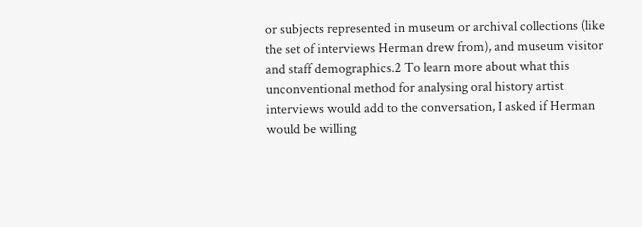or subjects represented in museum or archival collections (like the set of interviews Herman drew from), and museum visitor and staff demographics.2 To learn more about what this unconventional method for analysing oral history artist interviews would add to the conversation, I asked if Herman would be willing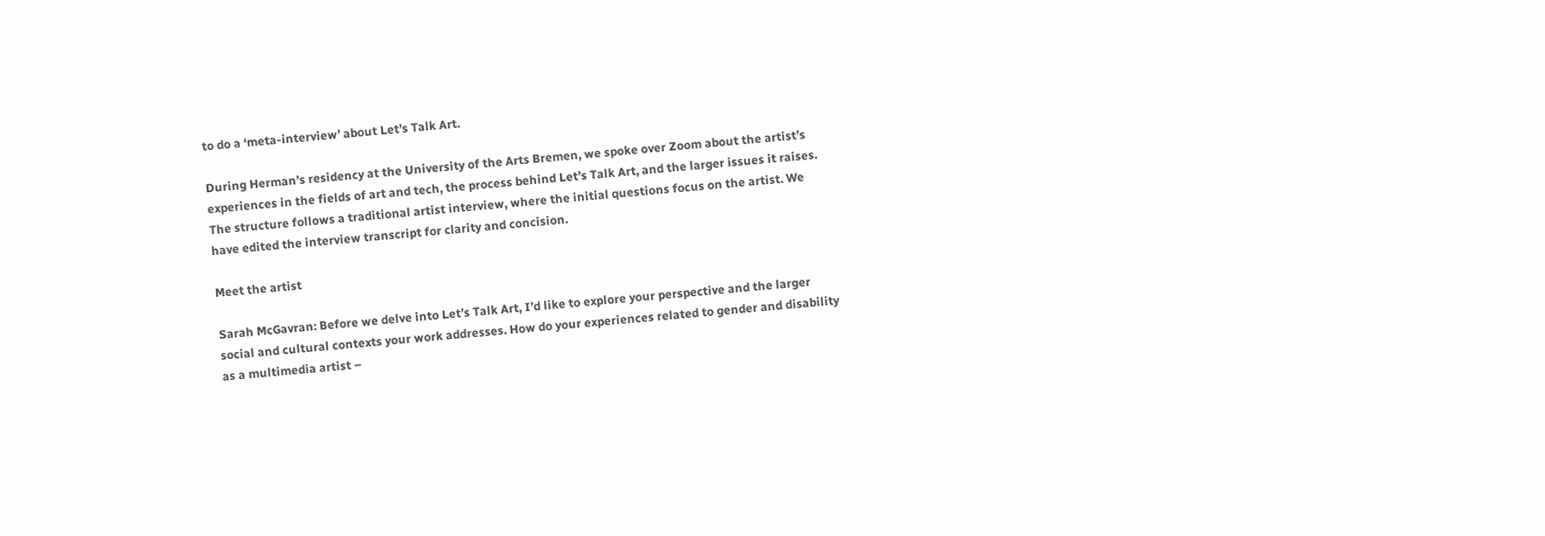to do a ‘meta-interview’ about Let’s Talk Art.

During Herman’s residency at the University of the Arts Bremen, we spoke over Zoom about the artist’s experiences in the fields of art and tech, the process behind Let’s Talk Art, and the larger issues it raises. The structure follows a traditional artist interview, where the initial questions focus on the artist. We have edited the interview transcript for clarity and concision.

Meet the artist

Sarah McGavran: Before we delve into Let’s Talk Art, I’d like to explore your perspective and the larger social and cultural contexts your work addresses. How do your experiences related to gender and disability as a multimedia artist –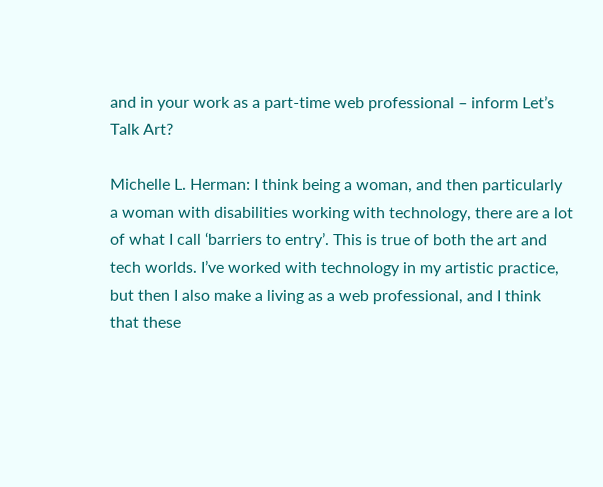and in your work as a part-time web professional – inform Let’s Talk Art?

Michelle L. Herman: I think being a woman, and then particularly a woman with disabilities working with technology, there are a lot of what I call ‘barriers to entry’. This is true of both the art and tech worlds. I’ve worked with technology in my artistic practice, but then I also make a living as a web professional, and I think that these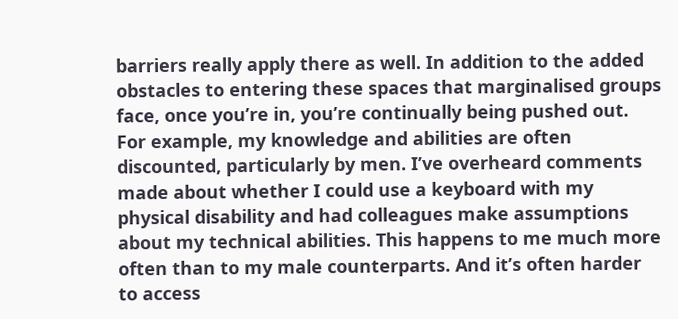barriers really apply there as well. In addition to the added obstacles to entering these spaces that marginalised groups face, once you’re in, you’re continually being pushed out. For example, my knowledge and abilities are often discounted, particularly by men. I’ve overheard comments made about whether I could use a keyboard with my physical disability and had colleagues make assumptions about my technical abilities. This happens to me much more often than to my male counterparts. And it’s often harder to access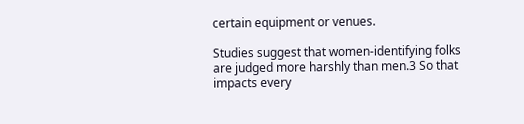certain equipment or venues.

Studies suggest that women-identifying folks are judged more harshly than men.3 So that impacts every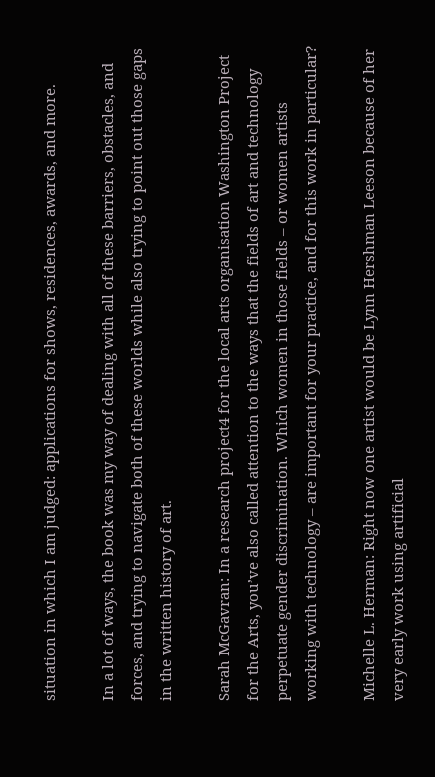situation in which I am judged: applications for shows, residences, awards, and more.

In a lot of ways, the book was my way of dealing with all of these barriers, obstacles, and forces, and trying to navigate both of these worlds while also trying to point out those gaps in the written history of art.

Sarah McGavran: In a research project4 for the local arts organisation Washington Project for the Arts, you’ve also called attention to the ways that the fields of art and technology perpetuate gender discrimination. Which women in those fields – or women artists working with technology – are important for your practice, and for this work in particular?

Michelle L. Herman: Right now one artist would be Lynn Hershman Leeson because of her very early work using artificial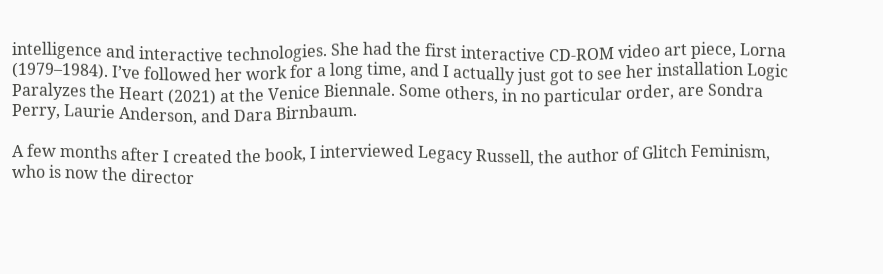intelligence and interactive technologies. She had the first interactive CD-ROM video art piece, Lorna (1979–1984). I’ve followed her work for a long time, and I actually just got to see her installation Logic Paralyzes the Heart (2021) at the Venice Biennale. Some others, in no particular order, are Sondra Perry, Laurie Anderson, and Dara Birnbaum.

A few months after I created the book, I interviewed Legacy Russell, the author of Glitch Feminism, who is now the director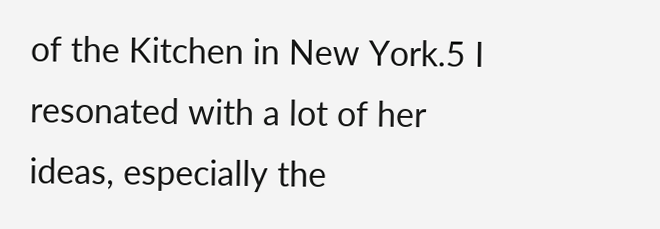of the Kitchen in New York.5 I resonated with a lot of her ideas, especially the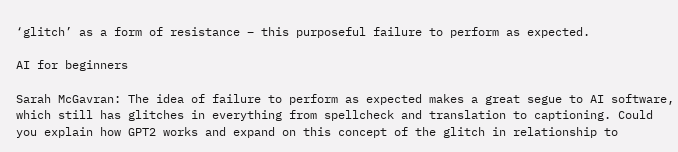‘glitch’ as a form of resistance – this purposeful failure to perform as expected.

AI for beginners

Sarah McGavran: The idea of failure to perform as expected makes a great segue to AI software, which still has glitches in everything from spellcheck and translation to captioning. Could you explain how GPT2 works and expand on this concept of the glitch in relationship to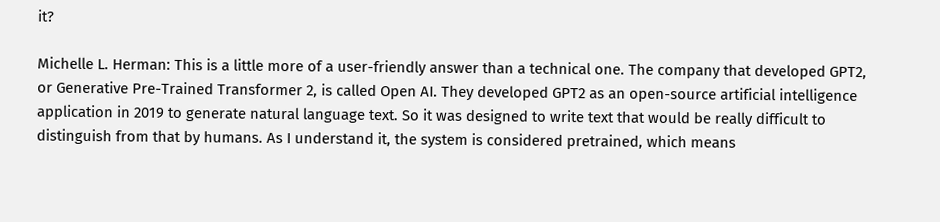it?

Michelle L. Herman: This is a little more of a user-friendly answer than a technical one. The company that developed GPT2, or Generative Pre-Trained Transformer 2, is called Open AI. They developed GPT2 as an open-source artificial intelligence application in 2019 to generate natural language text. So it was designed to write text that would be really difficult to distinguish from that by humans. As I understand it, the system is considered pretrained, which means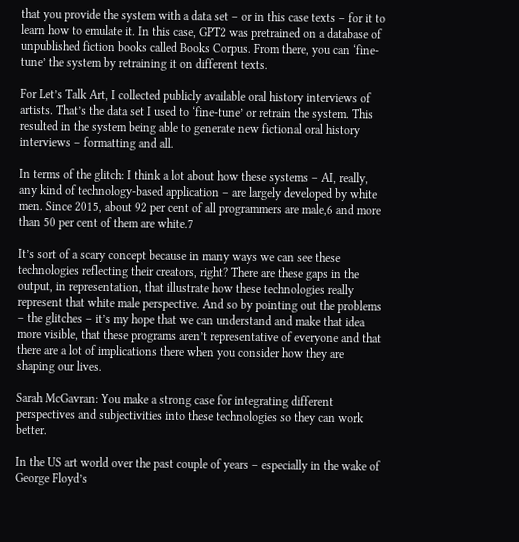that you provide the system with a data set – or in this case texts – for it to learn how to emulate it. In this case, GPT2 was pretrained on a database of unpublished fiction books called Books Corpus. From there, you can ‘fine-tune’ the system by retraining it on different texts.

For Let’s Talk Art, I collected publicly available oral history interviews of artists. That’s the data set I used to ‘fine-tune’ or retrain the system. This resulted in the system being able to generate new fictional oral history interviews – formatting and all.

In terms of the glitch: I think a lot about how these systems – AI, really, any kind of technology-based application – are largely developed by white men. Since 2015, about 92 per cent of all programmers are male,6 and more than 50 per cent of them are white.7

It’s sort of a scary concept because in many ways we can see these technologies reflecting their creators, right? There are these gaps in the output, in representation, that illustrate how these technologies really represent that white male perspective. And so by pointing out the problems – the glitches – it’s my hope that we can understand and make that idea more visible, that these programs aren’t representative of everyone and that there are a lot of implications there when you consider how they are shaping our lives.

Sarah McGavran: You make a strong case for integrating different perspectives and subjectivities into these technologies so they can work better.

In the US art world over the past couple of years – especially in the wake of George Floyd’s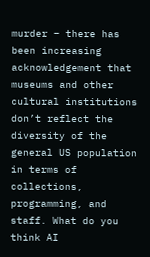murder – there has been increasing acknowledgement that museums and other cultural institutions don’t reflect the diversity of the general US population in terms of collections, programming, and staff. What do you think AI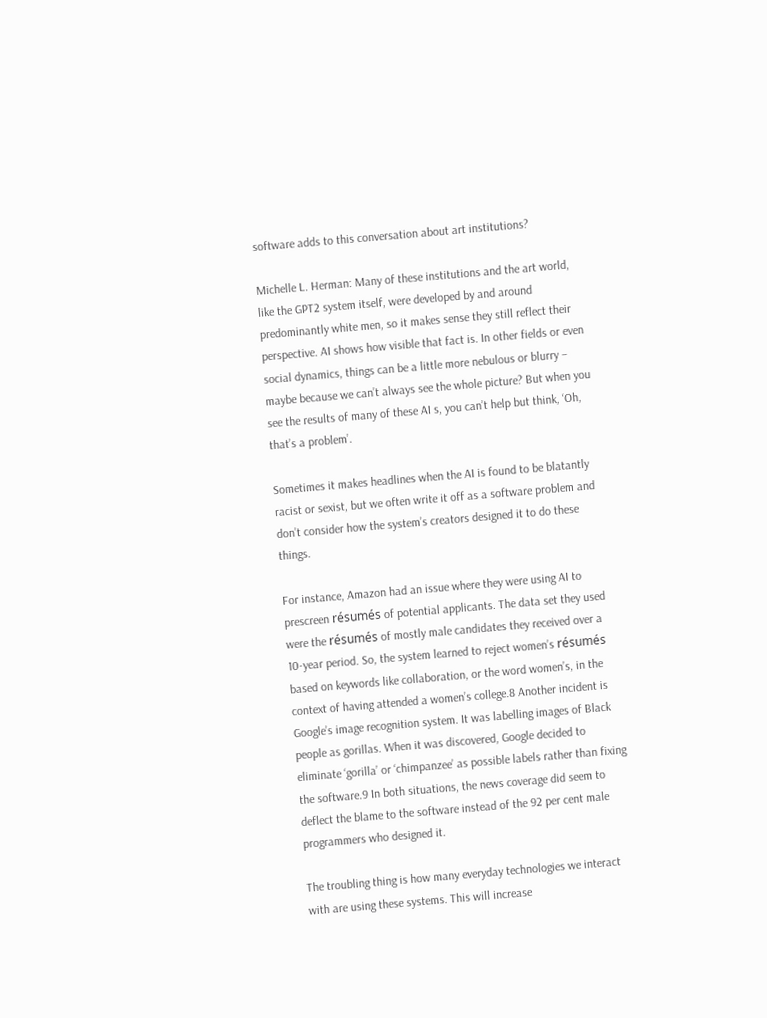software adds to this conversation about art institutions?

Michelle L. Herman: Many of these institutions and the art world, like the GPT2 system itself, were developed by and around predominantly white men, so it makes sense they still reflect their perspective. AI shows how visible that fact is. In other fields or even social dynamics, things can be a little more nebulous or blurry – maybe because we can’t always see the whole picture? But when you see the results of many of these AI s, you can’t help but think, ‘Oh, that’s a problem’.

Sometimes it makes headlines when the AI is found to be blatantly racist or sexist, but we often write it off as a software problem and don’t consider how the system’s creators designed it to do these things.

For instance, Amazon had an issue where they were using AI to prescreen résumés of potential applicants. The data set they used were the résumés of mostly male candidates they received over a 10-year period. So, the system learned to reject women’s résumés based on keywords like collaboration, or the word women’s, in the context of having attended a women’s college.8 Another incident is Google’s image recognition system. It was labelling images of Black people as gorillas. When it was discovered, Google decided to eliminate ‘gorilla’ or ‘chimpanzee’ as possible labels rather than fixing the software.9 In both situations, the news coverage did seem to deflect the blame to the software instead of the 92 per cent male programmers who designed it.

The troubling thing is how many everyday technologies we interact with are using these systems. This will increase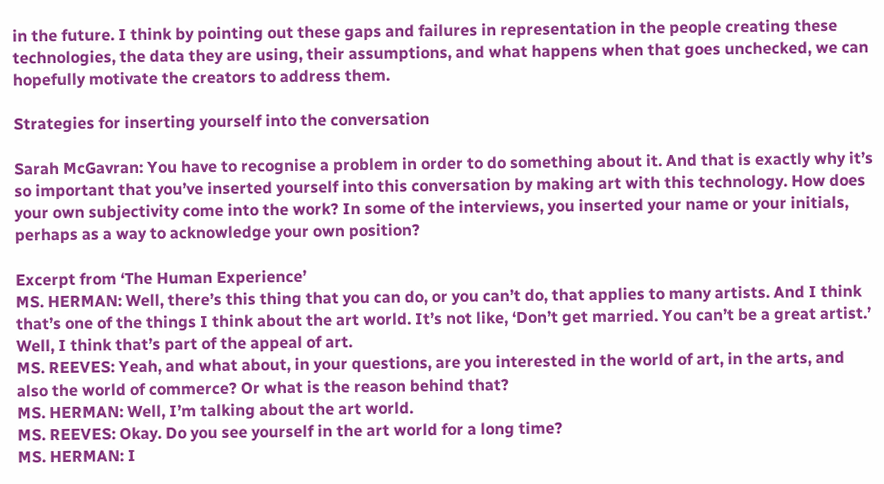in the future. I think by pointing out these gaps and failures in representation in the people creating these technologies, the data they are using, their assumptions, and what happens when that goes unchecked, we can hopefully motivate the creators to address them.

Strategies for inserting yourself into the conversation

Sarah McGavran: You have to recognise a problem in order to do something about it. And that is exactly why it’s so important that you’ve inserted yourself into this conversation by making art with this technology. How does your own subjectivity come into the work? In some of the interviews, you inserted your name or your initials, perhaps as a way to acknowledge your own position?

Excerpt from ‘The Human Experience’
MS. HERMAN: Well, there’s this thing that you can do, or you can’t do, that applies to many artists. And I think that’s one of the things I think about the art world. It’s not like, ‘Don’t get married. You can’t be a great artist.’ Well, I think that’s part of the appeal of art.
MS. REEVES: Yeah, and what about, in your questions, are you interested in the world of art, in the arts, and also the world of commerce? Or what is the reason behind that?
MS. HERMAN: Well, I’m talking about the art world.
MS. REEVES: Okay. Do you see yourself in the art world for a long time?
MS. HERMAN: I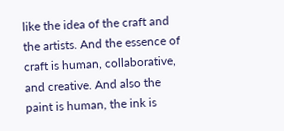like the idea of the craft and the artists. And the essence of craft is human, collaborative, and creative. And also the paint is human, the ink is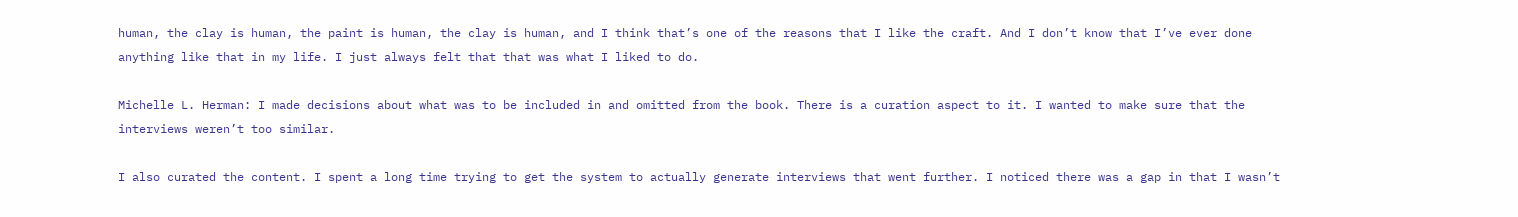human, the clay is human, the paint is human, the clay is human, and I think that’s one of the reasons that I like the craft. And I don’t know that I’ve ever done anything like that in my life. I just always felt that that was what I liked to do.

Michelle L. Herman: I made decisions about what was to be included in and omitted from the book. There is a curation aspect to it. I wanted to make sure that the interviews weren’t too similar.

I also curated the content. I spent a long time trying to get the system to actually generate interviews that went further. I noticed there was a gap in that I wasn’t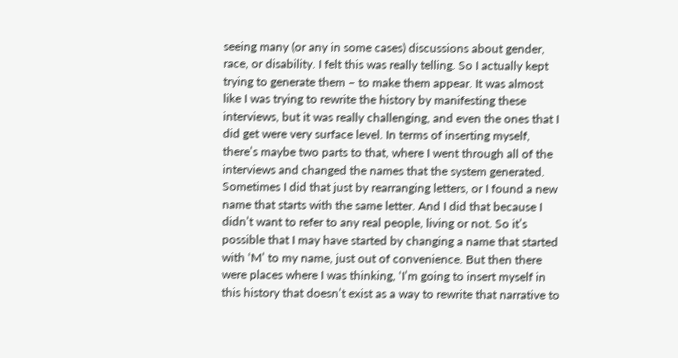seeing many (or any in some cases) discussions about gender, race, or disability. I felt this was really telling. So I actually kept trying to generate them – to make them appear. It was almost like I was trying to rewrite the history by manifesting these interviews, but it was really challenging, and even the ones that I did get were very surface level. In terms of inserting myself, there’s maybe two parts to that, where I went through all of the interviews and changed the names that the system generated. Sometimes I did that just by rearranging letters, or I found a new name that starts with the same letter. And I did that because I didn’t want to refer to any real people, living or not. So it’s possible that I may have started by changing a name that started with ‘M’ to my name, just out of convenience. But then there were places where I was thinking, ‘I’m going to insert myself in this history that doesn’t exist as a way to rewrite that narrative to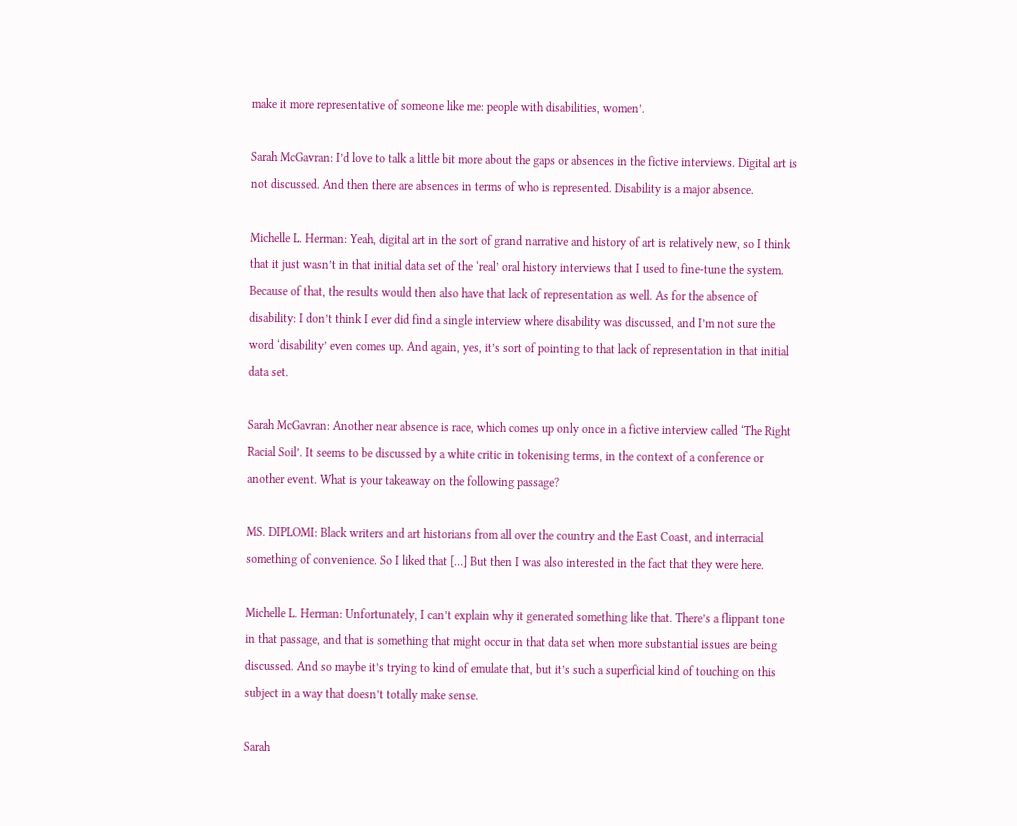make it more representative of someone like me: people with disabilities, women’.

Sarah McGavran: I’d love to talk a little bit more about the gaps or absences in the fictive interviews. Digital art is not discussed. And then there are absences in terms of who is represented. Disability is a major absence.

Michelle L. Herman: Yeah, digital art in the sort of grand narrative and history of art is relatively new, so I think that it just wasn’t in that initial data set of the ‘real’ oral history interviews that I used to fine-tune the system. Because of that, the results would then also have that lack of representation as well. As for the absence of disability: I don’t think I ever did find a single interview where disability was discussed, and I’m not sure the word ‘disability’ even comes up. And again, yes, it’s sort of pointing to that lack of representation in that initial data set.

Sarah McGavran: Another near absence is race, which comes up only once in a fictive interview called ‘The Right Racial Soil’. It seems to be discussed by a white critic in tokenising terms, in the context of a conference or another event. What is your takeaway on the following passage?

MS. DIPLOMI: Black writers and art historians from all over the country and the East Coast, and interracial something of convenience. So I liked that […] But then I was also interested in the fact that they were here.

Michelle L. Herman: Unfortunately, I can’t explain why it generated something like that. There’s a flippant tone in that passage, and that is something that might occur in that data set when more substantial issues are being discussed. And so maybe it’s trying to kind of emulate that, but it’s such a superficial kind of touching on this subject in a way that doesn’t totally make sense.

Sarah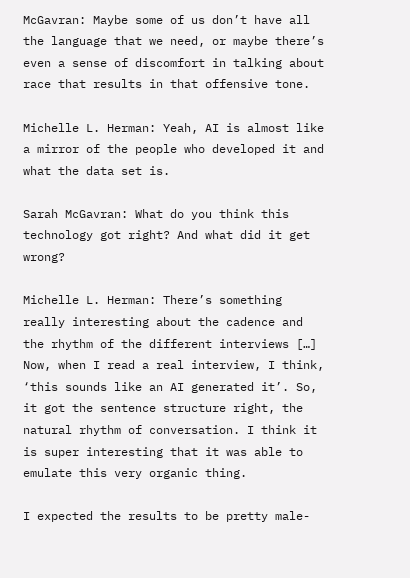McGavran: Maybe some of us don’t have all the language that we need, or maybe there’s even a sense of discomfort in talking about race that results in that offensive tone.

Michelle L. Herman: Yeah, AI is almost like a mirror of the people who developed it and what the data set is.

Sarah McGavran: What do you think this technology got right? And what did it get wrong?

Michelle L. Herman: There’s something really interesting about the cadence and the rhythm of the different interviews […] Now, when I read a real interview, I think, ‘this sounds like an AI generated it’. So, it got the sentence structure right, the natural rhythm of conversation. I think it is super interesting that it was able to emulate this very organic thing.

I expected the results to be pretty male-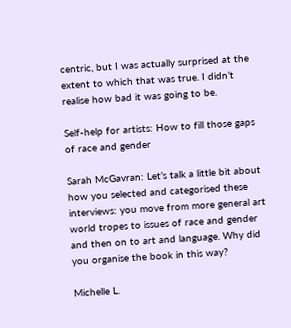centric, but I was actually surprised at the extent to which that was true. I didn’t realise how bad it was going to be.

Self-help for artists: How to fill those gaps of race and gender

Sarah McGavran: Let’s talk a little bit about how you selected and categorised these interviews: you move from more general art world tropes to issues of race and gender and then on to art and language. Why did you organise the book in this way?

Michelle L.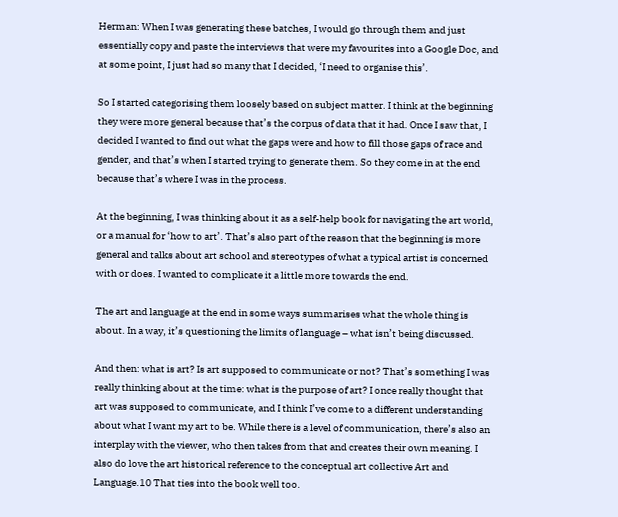Herman: When I was generating these batches, I would go through them and just essentially copy and paste the interviews that were my favourites into a Google Doc, and at some point, I just had so many that I decided, ‘I need to organise this’.

So I started categorising them loosely based on subject matter. I think at the beginning they were more general because that’s the corpus of data that it had. Once I saw that, I decided I wanted to find out what the gaps were and how to fill those gaps of race and gender, and that’s when I started trying to generate them. So they come in at the end because that’s where I was in the process.

At the beginning, I was thinking about it as a self-help book for navigating the art world, or a manual for ‘how to art’. That’s also part of the reason that the beginning is more general and talks about art school and stereotypes of what a typical artist is concerned with or does. I wanted to complicate it a little more towards the end.

The art and language at the end in some ways summarises what the whole thing is about. In a way, it’s questioning the limits of language – what isn’t being discussed.

And then: what is art? Is art supposed to communicate or not? That’s something I was really thinking about at the time: what is the purpose of art? I once really thought that art was supposed to communicate, and I think I’ve come to a different understanding about what I want my art to be. While there is a level of communication, there’s also an interplay with the viewer, who then takes from that and creates their own meaning. I also do love the art historical reference to the conceptual art collective Art and Language.10 That ties into the book well too.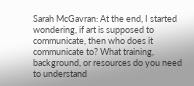Sarah McGavran: At the end, I started wondering, if art is supposed to communicate, then who does it communicate to? What training, background, or resources do you need to understand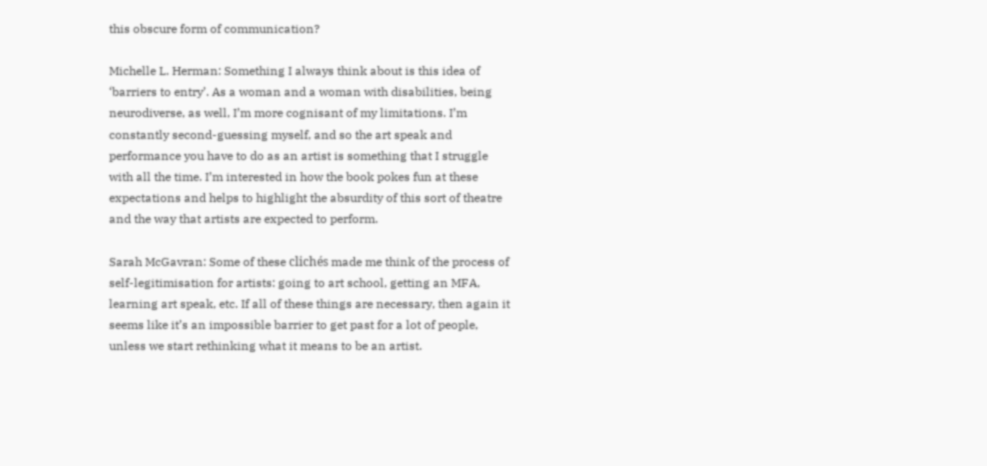this obscure form of communication?

Michelle L. Herman: Something I always think about is this idea of ‘barriers to entry’. As a woman and a woman with disabilities, being neurodiverse, as well, I’m more cognisant of my limitations. I’m constantly second-guessing myself, and so the art speak and performance you have to do as an artist is something that I struggle with all the time. I’m interested in how the book pokes fun at these expectations and helps to highlight the absurdity of this sort of theatre and the way that artists are expected to perform.

Sarah McGavran: Some of these clichés made me think of the process of self-legitimisation for artists: going to art school, getting an MFA, learning art speak, etc. If all of these things are necessary, then again it seems like it’s an impossible barrier to get past for a lot of people, unless we start rethinking what it means to be an artist.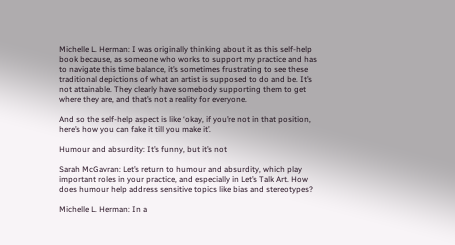Michelle L. Herman: I was originally thinking about it as this self-help book because, as someone who works to support my practice and has to navigate this time balance, it’s sometimes frustrating to see these traditional depictions of what an artist is supposed to do and be. It’s not attainable. They clearly have somebody supporting them to get where they are, and that’s not a reality for everyone.

And so the self-help aspect is like ‘okay, if you’re not in that position, here’s how you can fake it till you make it’.

Humour and absurdity: It’s funny, but it’s not

Sarah McGavran: Let’s return to humour and absurdity, which play important roles in your practice, and especially in Let’s Talk Art. How does humour help address sensitive topics like bias and stereotypes?

Michelle L. Herman: In a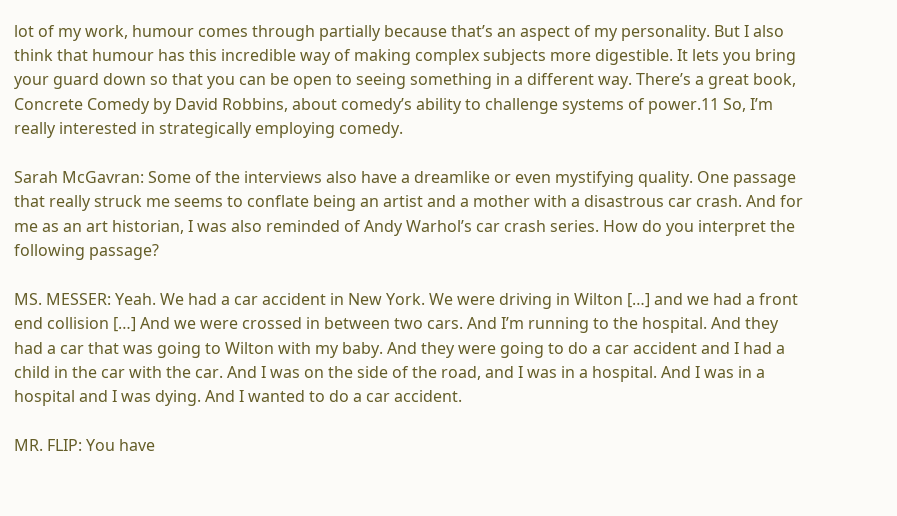lot of my work, humour comes through partially because that’s an aspect of my personality. But I also think that humour has this incredible way of making complex subjects more digestible. It lets you bring your guard down so that you can be open to seeing something in a different way. There’s a great book, Concrete Comedy by David Robbins, about comedy’s ability to challenge systems of power.11 So, I’m really interested in strategically employing comedy.

Sarah McGavran: Some of the interviews also have a dreamlike or even mystifying quality. One passage that really struck me seems to conflate being an artist and a mother with a disastrous car crash. And for me as an art historian, I was also reminded of Andy Warhol’s car crash series. How do you interpret the following passage?

MS. MESSER: Yeah. We had a car accident in New York. We were driving in Wilton […] and we had a front end collision […] And we were crossed in between two cars. And I’m running to the hospital. And they had a car that was going to Wilton with my baby. And they were going to do a car accident and I had a child in the car with the car. And I was on the side of the road, and I was in a hospital. And I was in a hospital and I was dying. And I wanted to do a car accident.

MR. FLIP: You have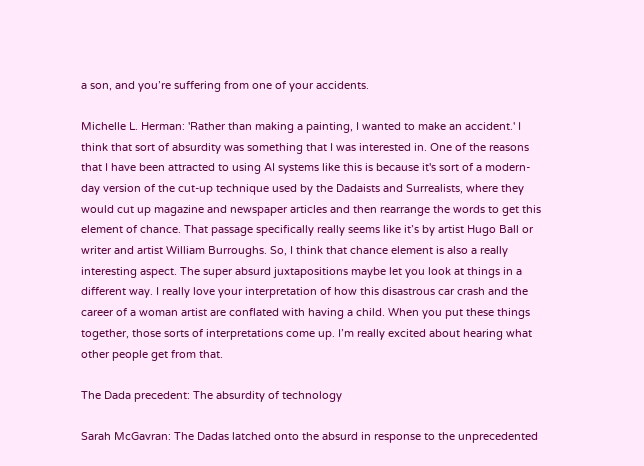a son, and you’re suffering from one of your accidents.

Michelle L. Herman: 'Rather than making a painting, I wanted to make an accident.' I think that sort of absurdity was something that I was interested in. One of the reasons that I have been attracted to using AI systems like this is because it's sort of a modern-day version of the cut-up technique used by the Dadaists and Surrealists, where they would cut up magazine and newspaper articles and then rearrange the words to get this element of chance. That passage specifically really seems like it’s by artist Hugo Ball or writer and artist William Burroughs. So, I think that chance element is also a really interesting aspect. The super absurd juxtapositions maybe let you look at things in a different way. I really love your interpretation of how this disastrous car crash and the career of a woman artist are conflated with having a child. When you put these things together, those sorts of interpretations come up. I’m really excited about hearing what other people get from that.

The Dada precedent: The absurdity of technology

Sarah McGavran: The Dadas latched onto the absurd in response to the unprecedented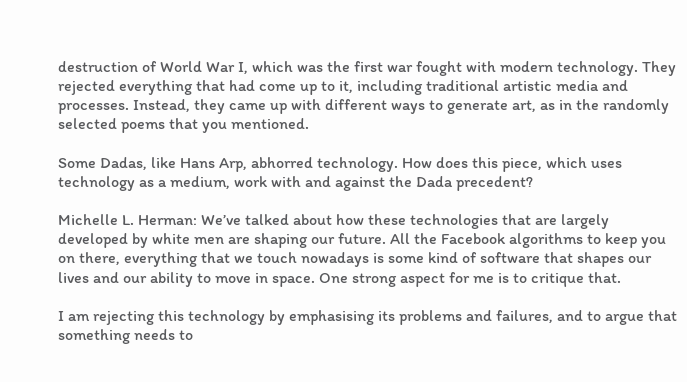destruction of World War I, which was the first war fought with modern technology. They rejected everything that had come up to it, including traditional artistic media and processes. Instead, they came up with different ways to generate art, as in the randomly selected poems that you mentioned.

Some Dadas, like Hans Arp, abhorred technology. How does this piece, which uses technology as a medium, work with and against the Dada precedent?

Michelle L. Herman: We’ve talked about how these technologies that are largely developed by white men are shaping our future. All the Facebook algorithms to keep you on there, everything that we touch nowadays is some kind of software that shapes our lives and our ability to move in space. One strong aspect for me is to critique that.

I am rejecting this technology by emphasising its problems and failures, and to argue that something needs to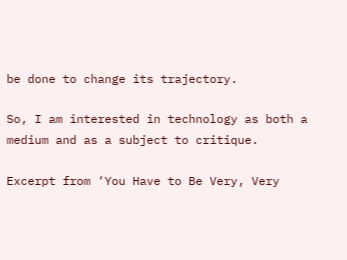be done to change its trajectory.

So, I am interested in technology as both a medium and as a subject to critique.

Excerpt from ‘You Have to Be Very, Very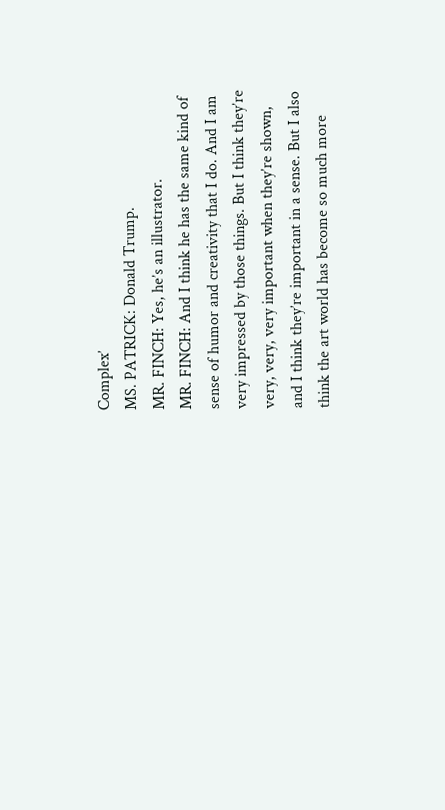Complex’
MS. PATRICK: Donald Trump.
MR. FINCH: Yes, he’s an illustrator.
MR. FINCH: And I think he has the same kind of sense of humor and creativity that I do. And I am very impressed by those things. But I think they’re very, very, very important when they’re shown, and I think they’re important in a sense. But I also think the art world has become so much more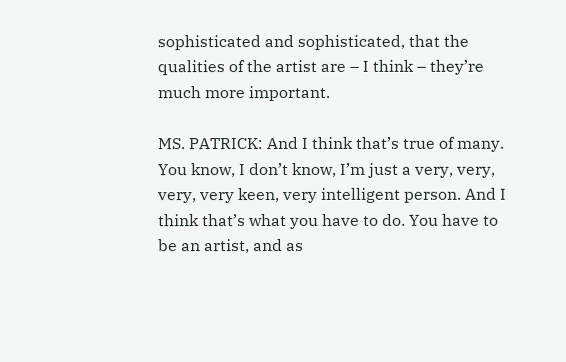sophisticated and sophisticated, that the qualities of the artist are – I think – they’re much more important.

MS. PATRICK: And I think that’s true of many. You know, I don’t know, I’m just a very, very, very, very keen, very intelligent person. And I think that’s what you have to do. You have to be an artist, and as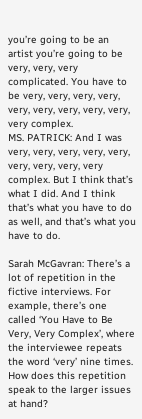you’re going to be an artist you’re going to be very, very, very complicated. You have to be very, very, very, very, very, very, very, very, very, very complex.
MS. PATRICK: And I was very, very, very, very, very, very, very, very, very complex. But I think that’s what I did. And I think that’s what you have to do as well, and that’s what you have to do.

Sarah McGavran: There’s a lot of repetition in the fictive interviews. For example, there’s one called ‘You Have to Be Very, Very Complex’, where the interviewee repeats the word ‘very’ nine times. How does this repetition speak to the larger issues at hand?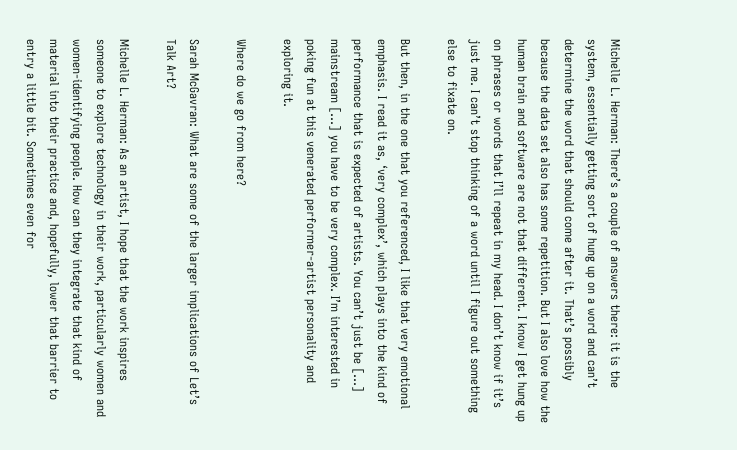Michelle L. Herman: There’s a couple of answers there: it is the system, essentially getting sort of hung up on a word and can’t determine the word that should come after it. That’s possibly because the data set also has some repetition. But I also love how the human brain and software are not that different. I know I get hung up on phrases or words that I’ll repeat in my head. I don’t know if it’s just me. I can’t stop thinking of a word until I figure out something else to fixate on.

But then, in the one that you referenced, I like that very emotional emphasis. I read it as, ‘very complex’, which plays into the kind of performance that is expected of artists. You can’t just be […] mainstream […] you have to be very complex. I’m interested in poking fun at this venerated performer-artist personality and exploring it.

Where do we go from here?

Sarah McGavran: What are some of the larger implications of Let’s Talk Art?

Michelle L. Herman: As an artist, I hope that the work inspires someone to explore technology in their work, particularly women and women-identifying people. How can they integrate that kind of material into their practice and, hopefully, lower that barrier to entry a little bit. Sometimes even for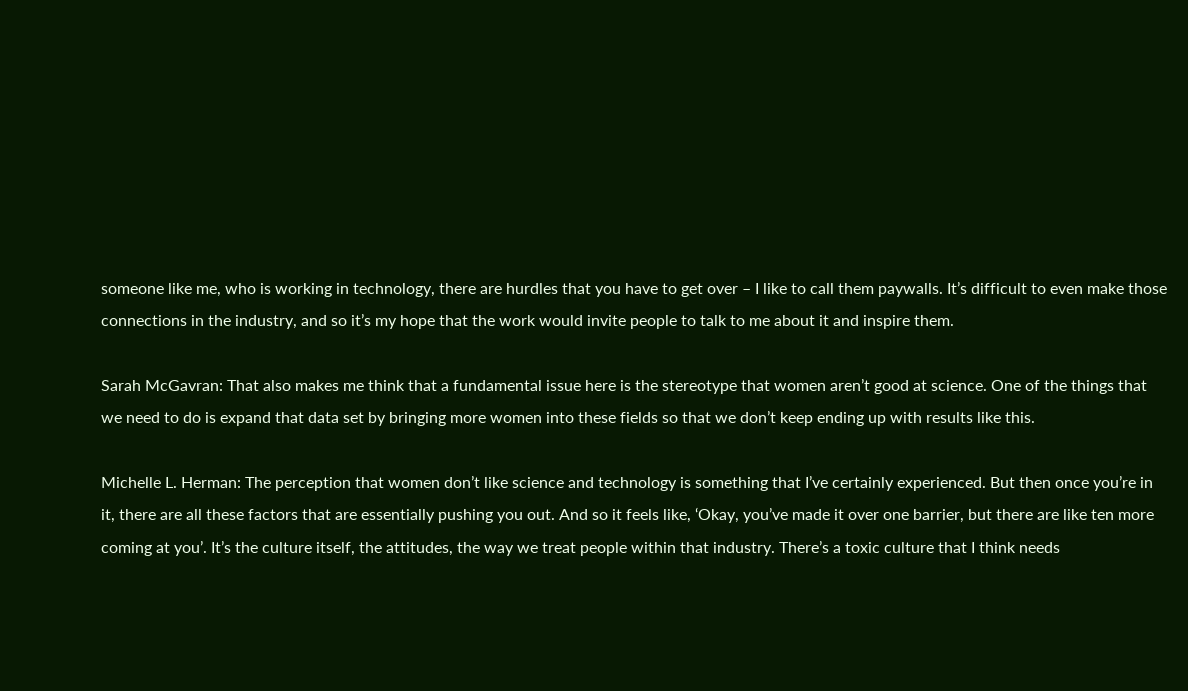someone like me, who is working in technology, there are hurdles that you have to get over – I like to call them paywalls. It’s difficult to even make those connections in the industry, and so it’s my hope that the work would invite people to talk to me about it and inspire them.

Sarah McGavran: That also makes me think that a fundamental issue here is the stereotype that women aren’t good at science. One of the things that we need to do is expand that data set by bringing more women into these fields so that we don’t keep ending up with results like this.

Michelle L. Herman: The perception that women don’t like science and technology is something that I’ve certainly experienced. But then once you’re in it, there are all these factors that are essentially pushing you out. And so it feels like, ‘Okay, you’ve made it over one barrier, but there are like ten more coming at you’. It’s the culture itself, the attitudes, the way we treat people within that industry. There’s a toxic culture that I think needs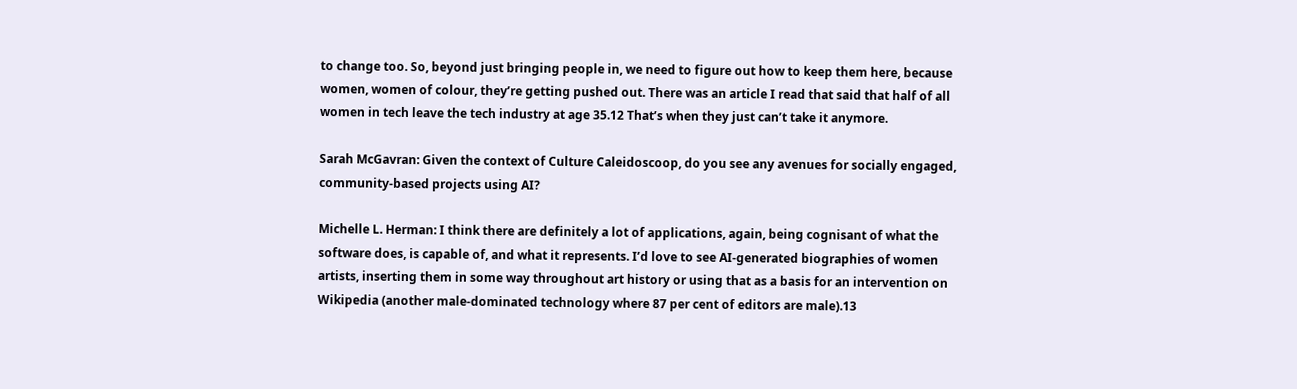to change too. So, beyond just bringing people in, we need to figure out how to keep them here, because women, women of colour, they’re getting pushed out. There was an article I read that said that half of all women in tech leave the tech industry at age 35.12 That’s when they just can’t take it anymore.

Sarah McGavran: Given the context of Culture Caleidoscoop, do you see any avenues for socially engaged, community-based projects using AI?

Michelle L. Herman: I think there are definitely a lot of applications, again, being cognisant of what the software does, is capable of, and what it represents. I’d love to see AI-generated biographies of women artists, inserting them in some way throughout art history or using that as a basis for an intervention on Wikipedia (another male-dominated technology where 87 per cent of editors are male).13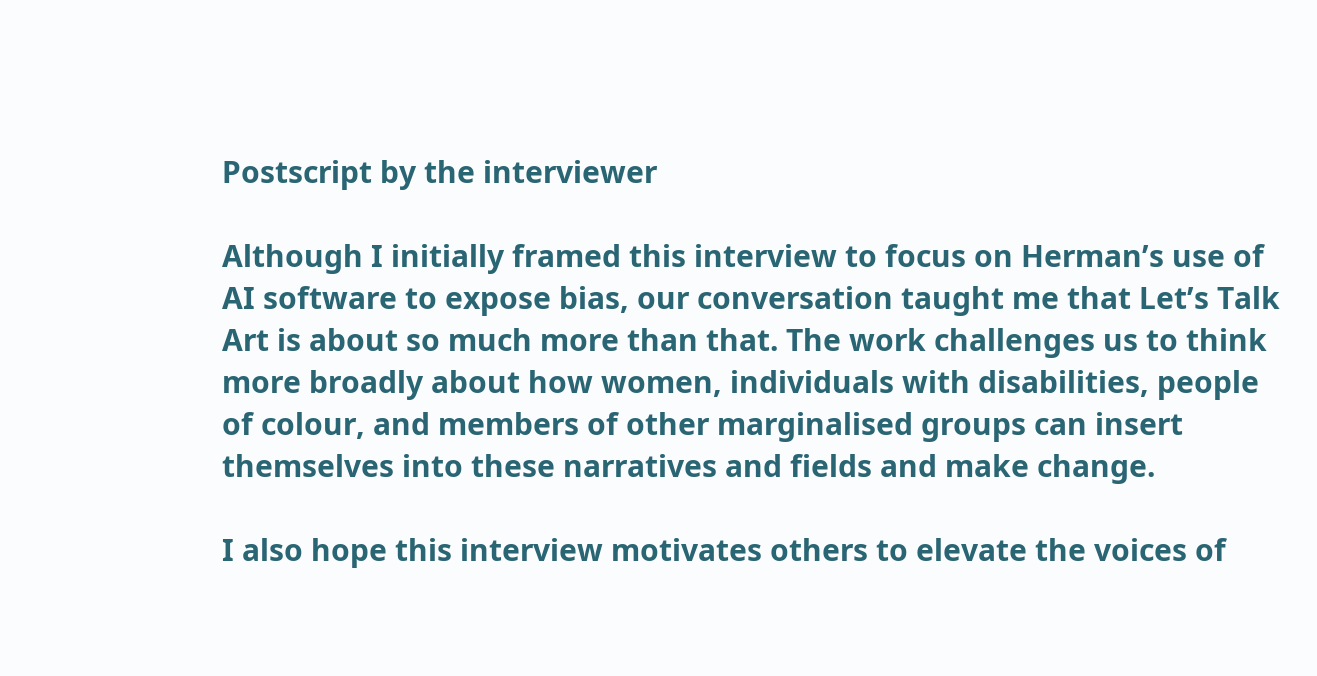Postscript by the interviewer

Although I initially framed this interview to focus on Herman’s use of AI software to expose bias, our conversation taught me that Let’s Talk Art is about so much more than that. The work challenges us to think more broadly about how women, individuals with disabilities, people of colour, and members of other marginalised groups can insert themselves into these narratives and fields and make change.

I also hope this interview motivates others to elevate the voices of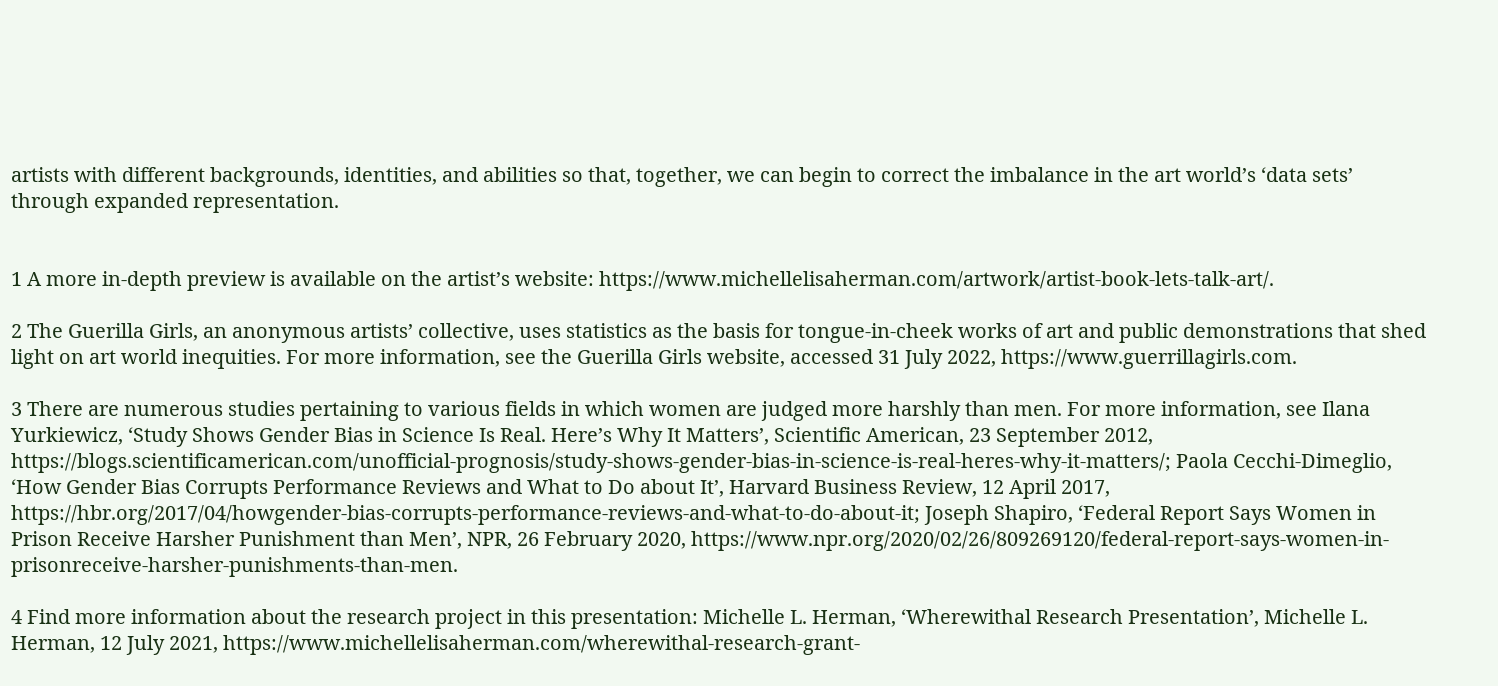artists with different backgrounds, identities, and abilities so that, together, we can begin to correct the imbalance in the art world’s ‘data sets’ through expanded representation.


1 A more in-depth preview is available on the artist’s website: https://www.michellelisaherman.com/artwork/artist-book-lets-talk-art/.

2 The Guerilla Girls, an anonymous artists’ collective, uses statistics as the basis for tongue-in-cheek works of art and public demonstrations that shed light on art world inequities. For more information, see the Guerilla Girls website, accessed 31 July 2022, https://www.guerrillagirls.com.

3 There are numerous studies pertaining to various fields in which women are judged more harshly than men. For more information, see Ilana Yurkiewicz, ‘Study Shows Gender Bias in Science Is Real. Here’s Why It Matters’, Scientific American, 23 September 2012, https://blogs.scientificamerican.com/unofficial-prognosis/study-shows-gender-bias-in-science-is-real-heres-why-it-matters/; Paola Cecchi-Dimeglio, ‘How Gender Bias Corrupts Performance Reviews and What to Do about It’, Harvard Business Review, 12 April 2017, https://hbr.org/2017/04/howgender-bias-corrupts-performance-reviews-and-what-to-do-about-it; Joseph Shapiro, ‘Federal Report Says Women in Prison Receive Harsher Punishment than Men’, NPR, 26 February 2020, https://www.npr.org/2020/02/26/809269120/federal-report-says-women-in-prisonreceive-harsher-punishments-than-men.

4 Find more information about the research project in this presentation: Michelle L. Herman, ‘Wherewithal Research Presentation’, Michelle L. Herman, 12 July 2021, https://www.michellelisaherman.com/wherewithal-research-grant-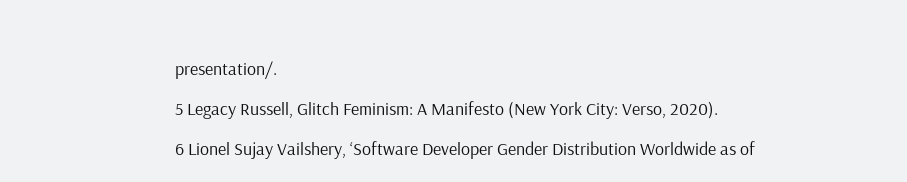presentation/.

5 Legacy Russell, Glitch Feminism: A Manifesto (New York City: Verso, 2020).

6 Lionel Sujay Vailshery, ‘Software Developer Gender Distribution Worldwide as of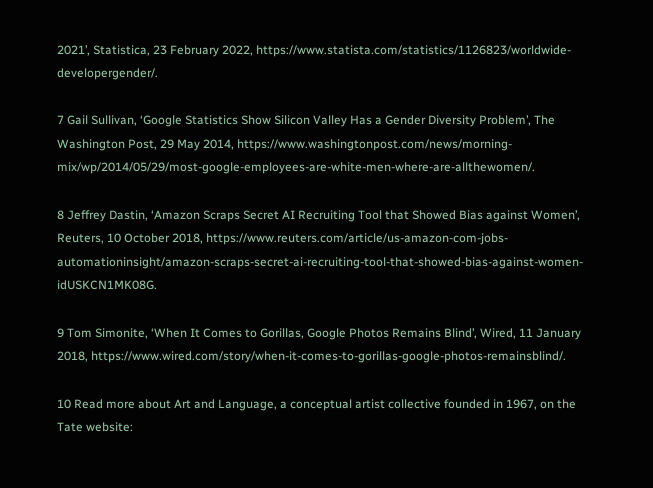2021’, Statistica, 23 February 2022, https://www.statista.com/statistics/1126823/worldwide-developergender/.

7 Gail Sullivan, ‘Google Statistics Show Silicon Valley Has a Gender Diversity Problem’, The Washington Post, 29 May 2014, https://www.washingtonpost.com/news/morning-mix/wp/2014/05/29/most-google-employees-are-white-men-where-are-allthewomen/.

8 Jeffrey Dastin, ‘Amazon Scraps Secret AI Recruiting Tool that Showed Bias against Women’, Reuters, 10 October 2018, https://www.reuters.com/article/us-amazon-com-jobs-automationinsight/amazon-scraps-secret-ai-recruiting-tool-that-showed-bias-against-women-idUSKCN1MK08G.

9 Tom Simonite, ‘When It Comes to Gorillas, Google Photos Remains Blind’, Wired, 11 January 2018, https://www.wired.com/story/when-it-comes-to-gorillas-google-photos-remainsblind/.

10 Read more about Art and Language, a conceptual artist collective founded in 1967, on the Tate website: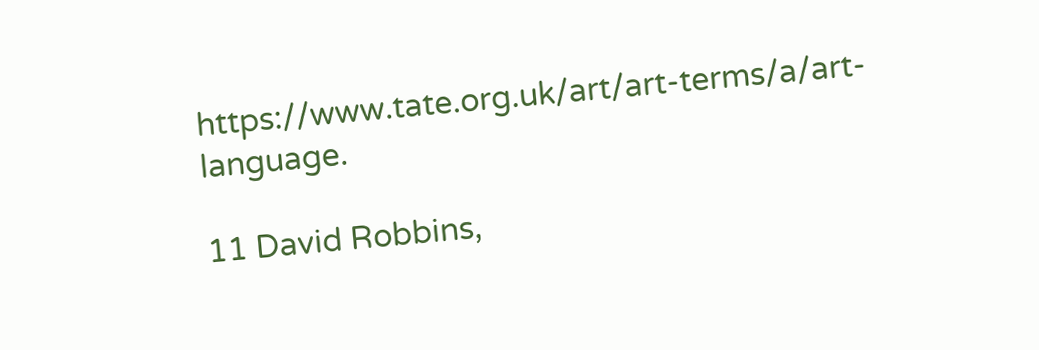https://www.tate.org.uk/art/art-terms/a/art-language.

11 David Robbins,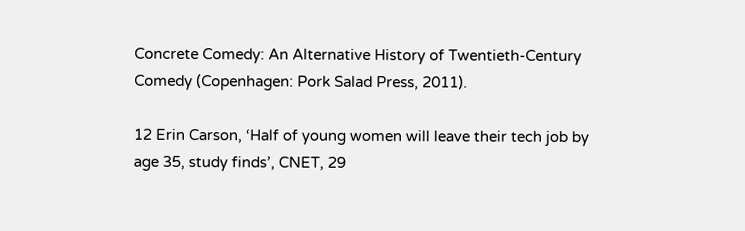Concrete Comedy: An Alternative History of Twentieth-Century Comedy (Copenhagen: Pork Salad Press, 2011).

12 Erin Carson, ‘Half of young women will leave their tech job by age 35, study finds’, CNET, 29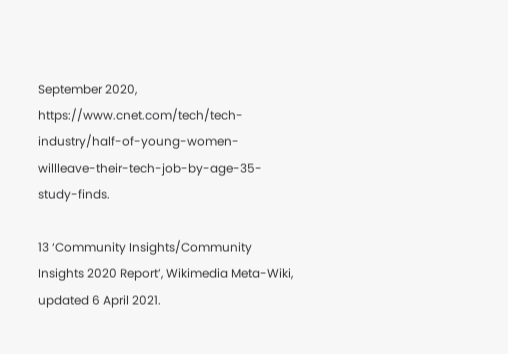September 2020, https://www.cnet.com/tech/tech-industry/half-of-young-women-willleave-their-tech-job-by-age-35-study-finds.

13 ‘Community Insights/Community Insights 2020 Report’, Wikimedia Meta-Wiki, updated 6 April 2021.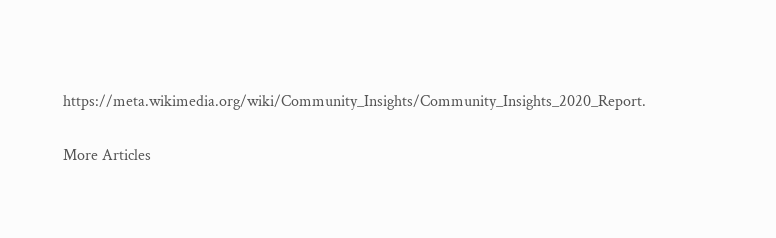https://meta.wikimedia.org/wiki/Community_Insights/Community_Insights_2020_Report.


More Articles